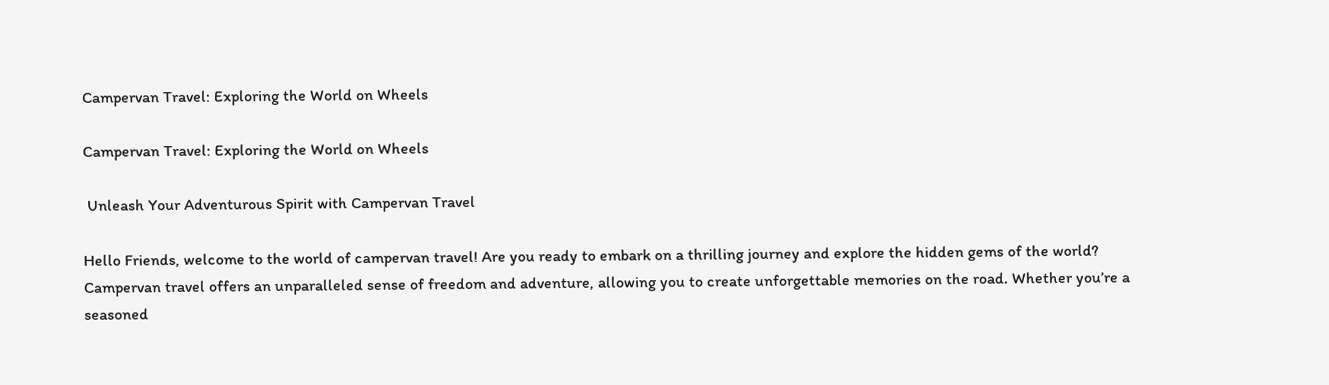Campervan Travel: Exploring the World on Wheels

Campervan Travel: Exploring the World on Wheels

 Unleash Your Adventurous Spirit with Campervan Travel

Hello Friends, welcome to the world of campervan travel! Are you ready to embark on a thrilling journey and explore the hidden gems of the world? Campervan travel offers an unparalleled sense of freedom and adventure, allowing you to create unforgettable memories on the road. Whether you’re a seasoned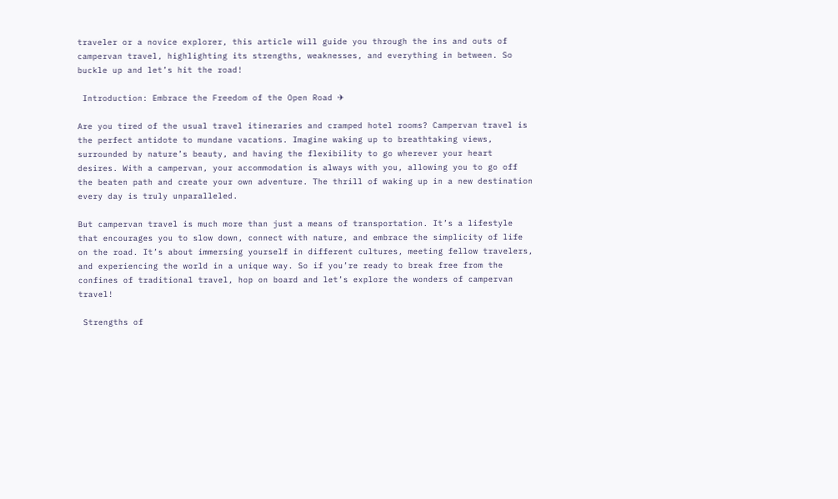traveler or a novice explorer, this article will guide you through the ins and outs of campervan travel, highlighting its strengths, weaknesses, and everything in between. So buckle up and let’s hit the road!

 Introduction: Embrace the Freedom of the Open Road ✈

Are you tired of the usual travel itineraries and cramped hotel rooms? Campervan travel is the perfect antidote to mundane vacations. Imagine waking up to breathtaking views, surrounded by nature’s beauty, and having the flexibility to go wherever your heart desires. With a campervan, your accommodation is always with you, allowing you to go off the beaten path and create your own adventure. The thrill of waking up in a new destination every day is truly unparalleled.

But campervan travel is much more than just a means of transportation. It’s a lifestyle that encourages you to slow down, connect with nature, and embrace the simplicity of life on the road. It’s about immersing yourself in different cultures, meeting fellow travelers, and experiencing the world in a unique way. So if you’re ready to break free from the confines of traditional travel, hop on board and let’s explore the wonders of campervan travel!

 Strengths of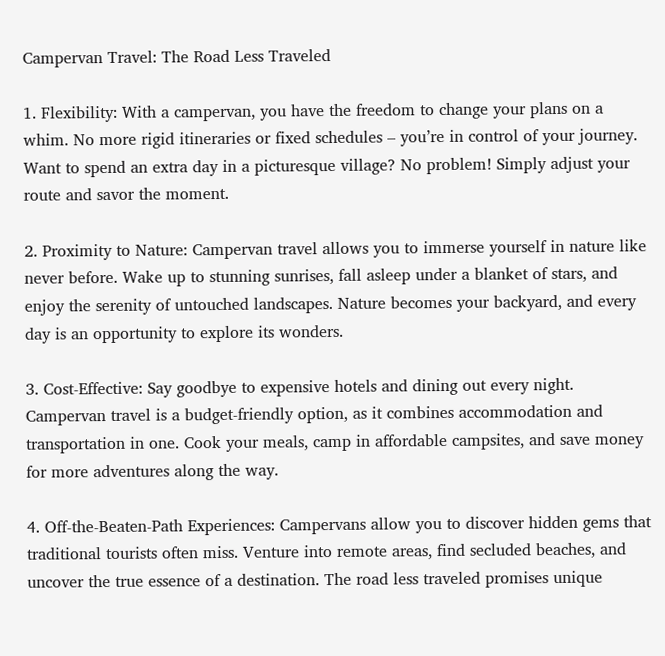Campervan Travel: The Road Less Traveled

1. Flexibility: With a campervan, you have the freedom to change your plans on a whim. No more rigid itineraries or fixed schedules – you’re in control of your journey. Want to spend an extra day in a picturesque village? No problem! Simply adjust your route and savor the moment.

2. Proximity to Nature: Campervan travel allows you to immerse yourself in nature like never before. Wake up to stunning sunrises, fall asleep under a blanket of stars, and enjoy the serenity of untouched landscapes. Nature becomes your backyard, and every day is an opportunity to explore its wonders.

3. Cost-Effective: Say goodbye to expensive hotels and dining out every night. Campervan travel is a budget-friendly option, as it combines accommodation and transportation in one. Cook your meals, camp in affordable campsites, and save money for more adventures along the way.

4. Off-the-Beaten-Path Experiences: Campervans allow you to discover hidden gems that traditional tourists often miss. Venture into remote areas, find secluded beaches, and uncover the true essence of a destination. The road less traveled promises unique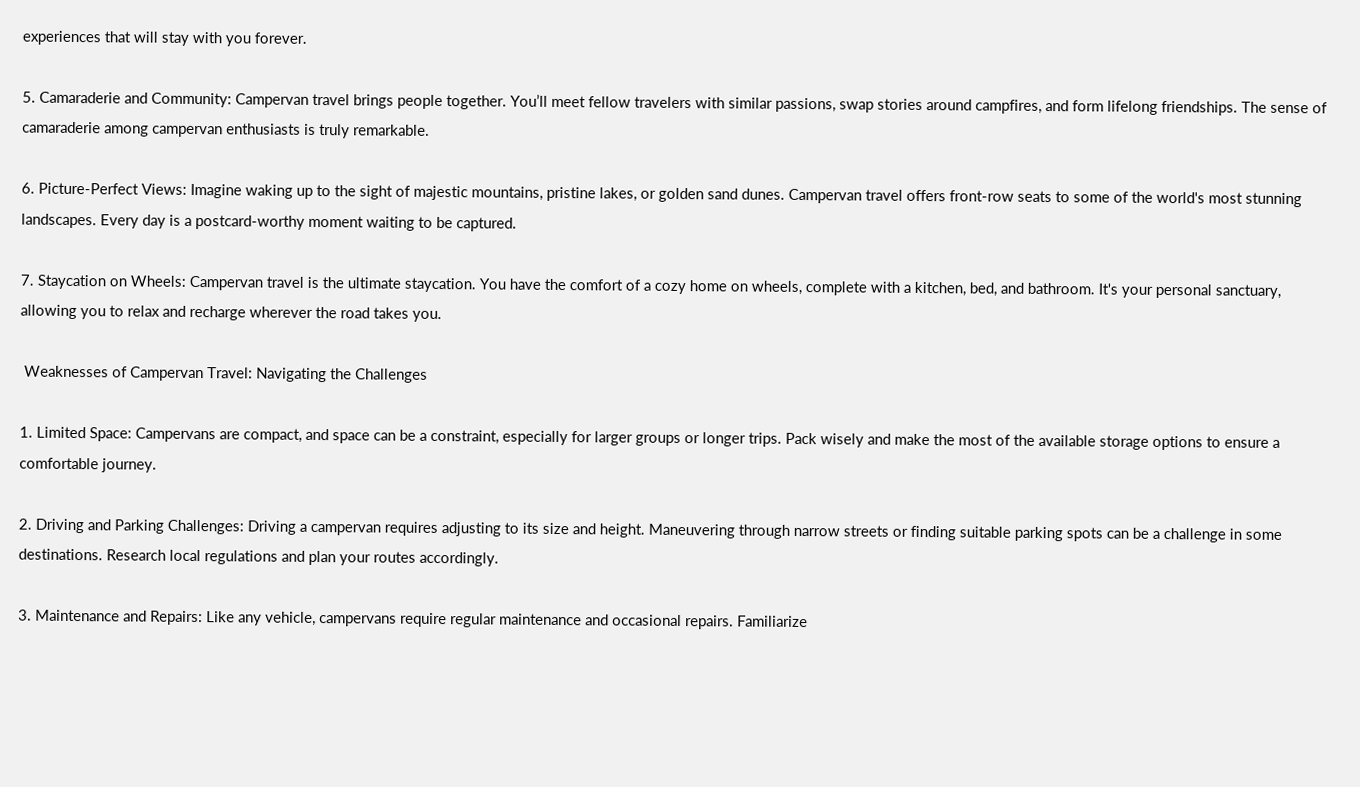experiences that will stay with you forever.

5. Camaraderie and Community: Campervan travel brings people together. You’ll meet fellow travelers with similar passions, swap stories around campfires, and form lifelong friendships. The sense of camaraderie among campervan enthusiasts is truly remarkable.

6. Picture-Perfect Views: Imagine waking up to the sight of majestic mountains, pristine lakes, or golden sand dunes. Campervan travel offers front-row seats to some of the world's most stunning landscapes. Every day is a postcard-worthy moment waiting to be captured.

7. Staycation on Wheels: Campervan travel is the ultimate staycation. You have the comfort of a cozy home on wheels, complete with a kitchen, bed, and bathroom. It's your personal sanctuary, allowing you to relax and recharge wherever the road takes you.

 Weaknesses of Campervan Travel: Navigating the Challenges

1. Limited Space: Campervans are compact, and space can be a constraint, especially for larger groups or longer trips. Pack wisely and make the most of the available storage options to ensure a comfortable journey.

2. Driving and Parking Challenges: Driving a campervan requires adjusting to its size and height. Maneuvering through narrow streets or finding suitable parking spots can be a challenge in some destinations. Research local regulations and plan your routes accordingly.

3. Maintenance and Repairs: Like any vehicle, campervans require regular maintenance and occasional repairs. Familiarize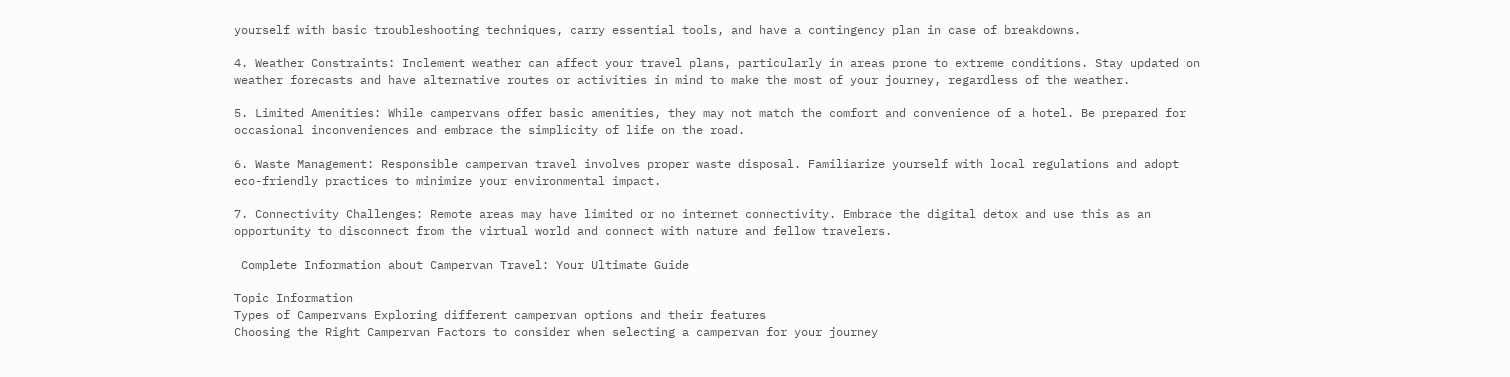yourself with basic troubleshooting techniques, carry essential tools, and have a contingency plan in case of breakdowns.

4. Weather Constraints: Inclement weather can affect your travel plans, particularly in areas prone to extreme conditions. Stay updated on weather forecasts and have alternative routes or activities in mind to make the most of your journey, regardless of the weather.

5. Limited Amenities: While campervans offer basic amenities, they may not match the comfort and convenience of a hotel. Be prepared for occasional inconveniences and embrace the simplicity of life on the road.

6. Waste Management: Responsible campervan travel involves proper waste disposal. Familiarize yourself with local regulations and adopt eco-friendly practices to minimize your environmental impact.

7. Connectivity Challenges: Remote areas may have limited or no internet connectivity. Embrace the digital detox and use this as an opportunity to disconnect from the virtual world and connect with nature and fellow travelers.

 Complete Information about Campervan Travel: Your Ultimate Guide

Topic Information
Types of Campervans Exploring different campervan options and their features
Choosing the Right Campervan Factors to consider when selecting a campervan for your journey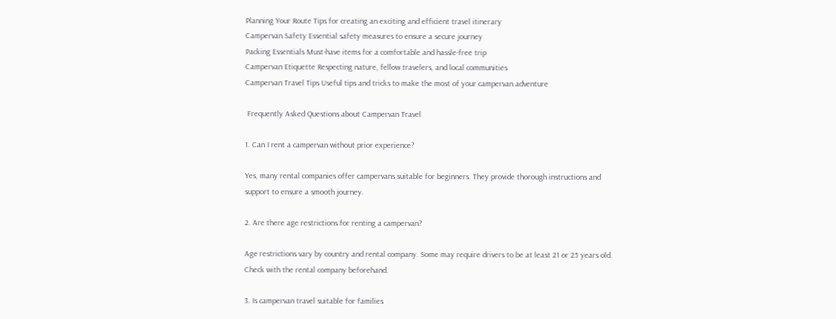Planning Your Route Tips for creating an exciting and efficient travel itinerary
Campervan Safety Essential safety measures to ensure a secure journey
Packing Essentials Must-have items for a comfortable and hassle-free trip
Campervan Etiquette Respecting nature, fellow travelers, and local communities
Campervan Travel Tips Useful tips and tricks to make the most of your campervan adventure

 Frequently Asked Questions about Campervan Travel

1. Can I rent a campervan without prior experience?

Yes, many rental companies offer campervans suitable for beginners. They provide thorough instructions and support to ensure a smooth journey.

2. Are there age restrictions for renting a campervan?

Age restrictions vary by country and rental company. Some may require drivers to be at least 21 or 25 years old. Check with the rental company beforehand.

3. Is campervan travel suitable for families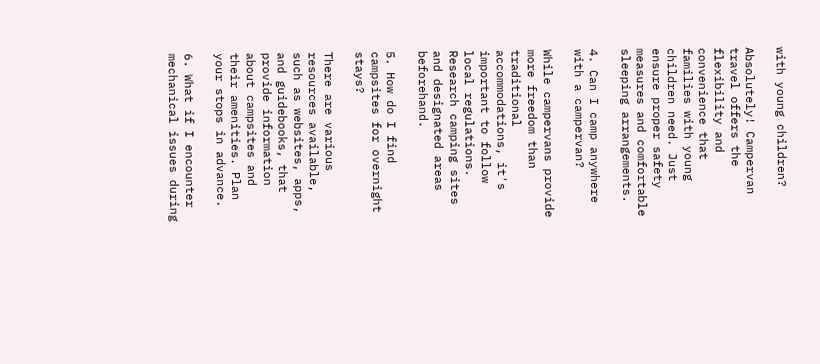with young children?

Absolutely! Campervan travel offers the flexibility and convenience that families with young children need. Just ensure proper safety measures and comfortable sleeping arrangements.

4. Can I camp anywhere with a campervan?

While campervans provide more freedom than traditional accommodations, it's important to follow local regulations. Research camping sites and designated areas beforehand.

5. How do I find campsites for overnight stays?

There are various resources available, such as websites, apps, and guidebooks, that provide information about campsites and their amenities. Plan your stops in advance.

6. What if I encounter mechanical issues during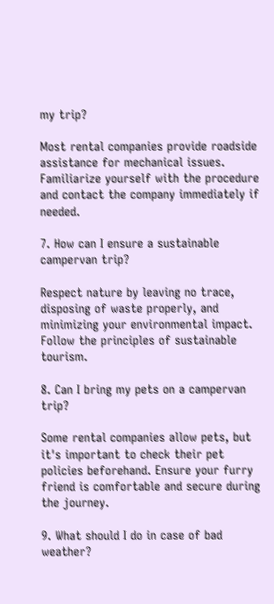my trip?

Most rental companies provide roadside assistance for mechanical issues. Familiarize yourself with the procedure and contact the company immediately if needed.

7. How can I ensure a sustainable campervan trip?

Respect nature by leaving no trace, disposing of waste properly, and minimizing your environmental impact. Follow the principles of sustainable tourism.

8. Can I bring my pets on a campervan trip?

Some rental companies allow pets, but it's important to check their pet policies beforehand. Ensure your furry friend is comfortable and secure during the journey.

9. What should I do in case of bad weather?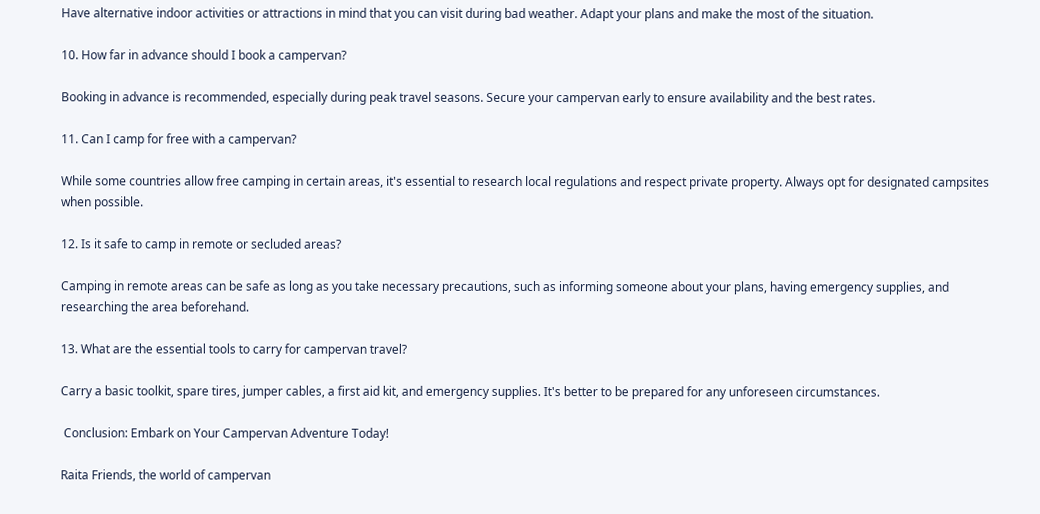Have alternative indoor activities or attractions in mind that you can visit during bad weather. Adapt your plans and make the most of the situation.

10. How far in advance should I book a campervan?

Booking in advance is recommended, especially during peak travel seasons. Secure your campervan early to ensure availability and the best rates.

11. Can I camp for free with a campervan?

While some countries allow free camping in certain areas, it's essential to research local regulations and respect private property. Always opt for designated campsites when possible.

12. Is it safe to camp in remote or secluded areas?

Camping in remote areas can be safe as long as you take necessary precautions, such as informing someone about your plans, having emergency supplies, and researching the area beforehand.

13. What are the essential tools to carry for campervan travel?

Carry a basic toolkit, spare tires, jumper cables, a first aid kit, and emergency supplies. It's better to be prepared for any unforeseen circumstances.

 Conclusion: Embark on Your Campervan Adventure Today!

Raita Friends, the world of campervan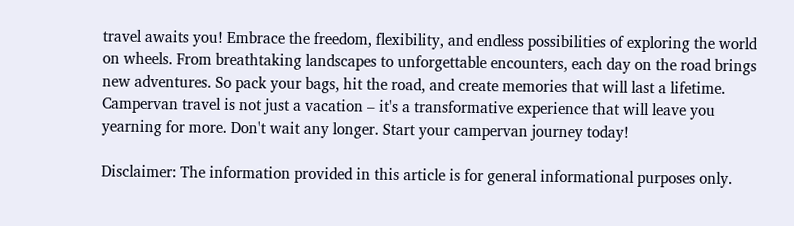travel awaits you! Embrace the freedom, flexibility, and endless possibilities of exploring the world on wheels. From breathtaking landscapes to unforgettable encounters, each day on the road brings new adventures. So pack your bags, hit the road, and create memories that will last a lifetime. Campervan travel is not just a vacation – it's a transformative experience that will leave you yearning for more. Don't wait any longer. Start your campervan journey today!

Disclaimer: The information provided in this article is for general informational purposes only.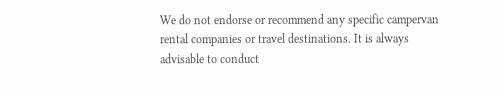We do not endorse or recommend any specific campervan rental companies or travel destinations. It is always advisable to conduct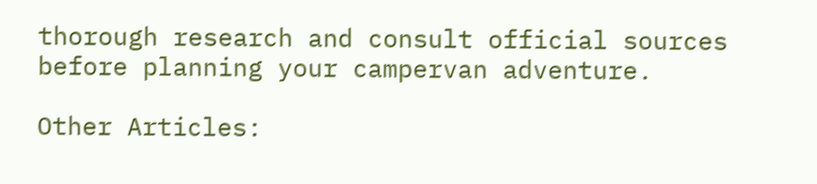thorough research and consult official sources before planning your campervan adventure.

Other Articles: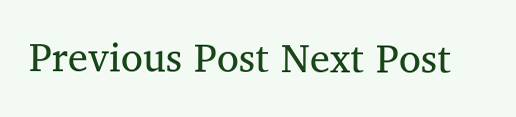Previous Post Next Post